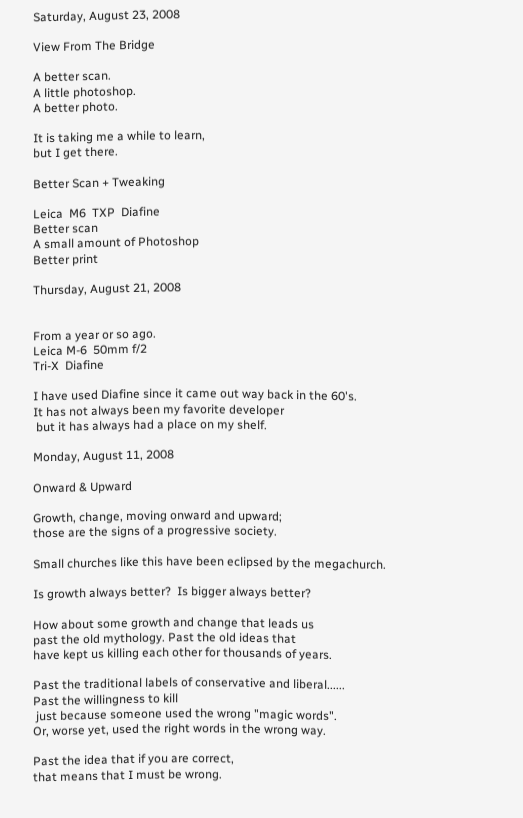Saturday, August 23, 2008

View From The Bridge

A better scan.
A little photoshop.
A better photo.

It is taking me a while to learn,
but I get there.

Better Scan + Tweaking

Leica  M6  TXP  Diafine
Better scan
A small amount of Photoshop
Better print

Thursday, August 21, 2008


From a year or so ago.
Leica M-6  50mm f/2
Tri-X  Diafine

I have used Diafine since it came out way back in the 60's.
It has not always been my favorite developer
 but it has always had a place on my shelf.

Monday, August 11, 2008

Onward & Upward

Growth, change, moving onward and upward;
those are the signs of a progressive society.

Small churches like this have been eclipsed by the megachurch.

Is growth always better?  Is bigger always better?

How about some growth and change that leads us
past the old mythology. Past the old ideas that
have kept us killing each other for thousands of years.

Past the traditional labels of conservative and liberal......
Past the willingness to kill
 just because someone used the wrong "magic words".
Or, worse yet, used the right words in the wrong way.

Past the idea that if you are correct,
that means that I must be wrong.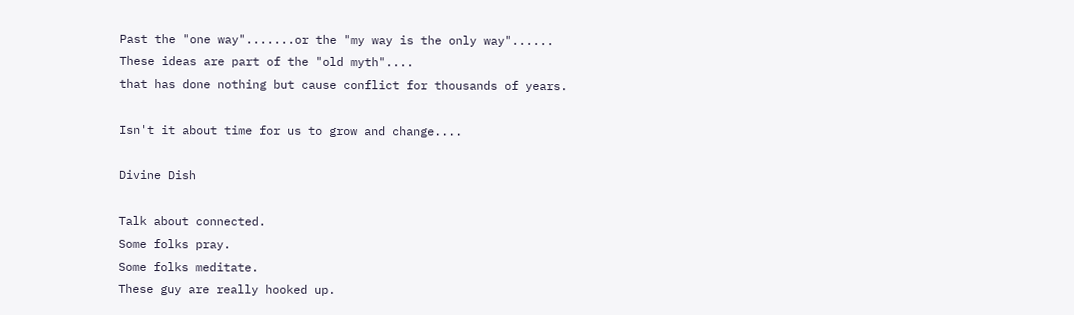Past the "one way".......or the "my way is the only way"......
These ideas are part of the "old myth"....
that has done nothing but cause conflict for thousands of years.

Isn't it about time for us to grow and change....

Divine Dish

Talk about connected.
Some folks pray.
Some folks meditate.
These guy are really hooked up.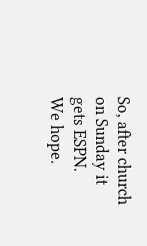So, after church on Sunday it gets ESPN.
We hope.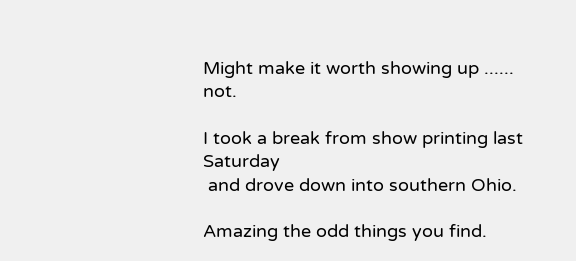Might make it worth showing up ...... not.

I took a break from show printing last Saturday
 and drove down into southern Ohio.

Amazing the odd things you find.